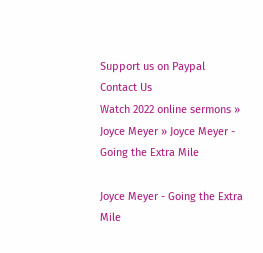Support us on Paypal
Contact Us
Watch 2022 online sermons » Joyce Meyer » Joyce Meyer - Going the Extra Mile

Joyce Meyer - Going the Extra Mile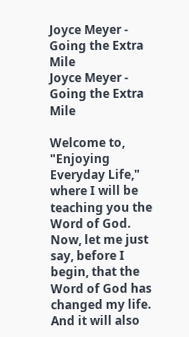Joyce Meyer - Going the Extra Mile
Joyce Meyer - Going the Extra Mile

Welcome to, "Enjoying Everyday Life," where I will be teaching you the Word of God. Now, let me just say, before I begin, that the Word of God has changed my life. And it will also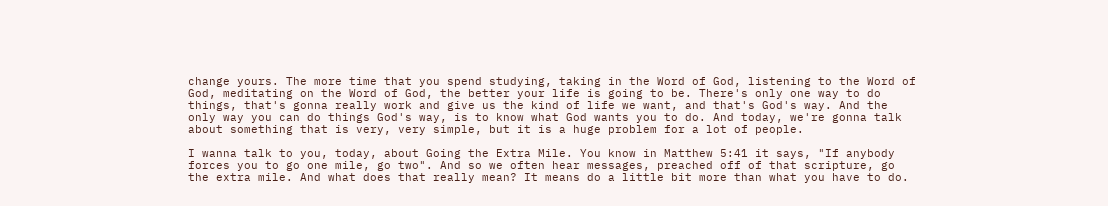change yours. The more time that you spend studying, taking in the Word of God, listening to the Word of God, meditating on the Word of God, the better your life is going to be. There's only one way to do things, that's gonna really work and give us the kind of life we want, and that's God's way. And the only way you can do things God's way, is to know what God wants you to do. And today, we're gonna talk about something that is very, very simple, but it is a huge problem for a lot of people.

I wanna talk to you, today, about Going the Extra Mile. You know in Matthew 5:41 it says, "If anybody forces you to go one mile, go two". And so we often hear messages, preached off of that scripture, go the extra mile. And what does that really mean? It means do a little bit more than what you have to do.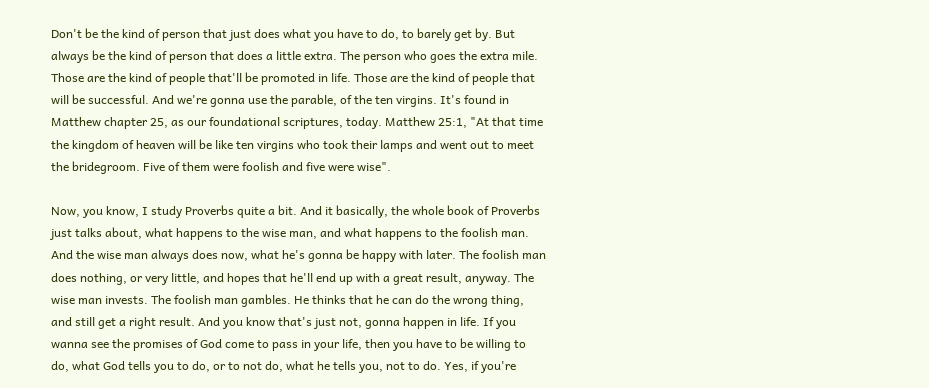Don't be the kind of person that just does what you have to do, to barely get by. But always be the kind of person that does a little extra. The person who goes the extra mile. Those are the kind of people that'll be promoted in life. Those are the kind of people that will be successful. And we're gonna use the parable, of the ten virgins. It's found in Matthew chapter 25, as our foundational scriptures, today. Matthew 25:1, "At that time the kingdom of heaven will be like ten virgins who took their lamps and went out to meet the bridegroom. Five of them were foolish and five were wise".

Now, you know, I study Proverbs quite a bit. And it basically, the whole book of Proverbs just talks about, what happens to the wise man, and what happens to the foolish man. And the wise man always does now, what he's gonna be happy with later. The foolish man does nothing, or very little, and hopes that he'll end up with a great result, anyway. The wise man invests. The foolish man gambles. He thinks that he can do the wrong thing, and still get a right result. And you know that's just not, gonna happen in life. If you wanna see the promises of God come to pass in your life, then you have to be willing to do, what God tells you to do, or to not do, what he tells you, not to do. Yes, if you're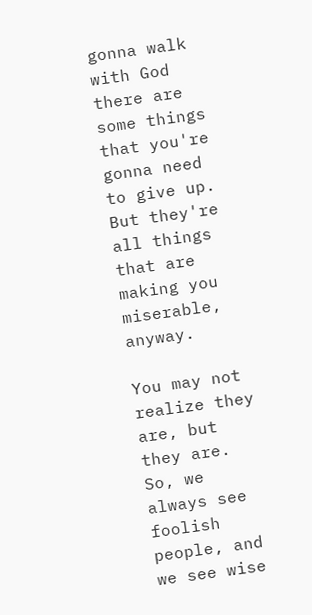gonna walk with God there are some things that you're gonna need to give up. But they're all things that are making you miserable, anyway.

You may not realize they are, but they are. So, we always see foolish people, and we see wise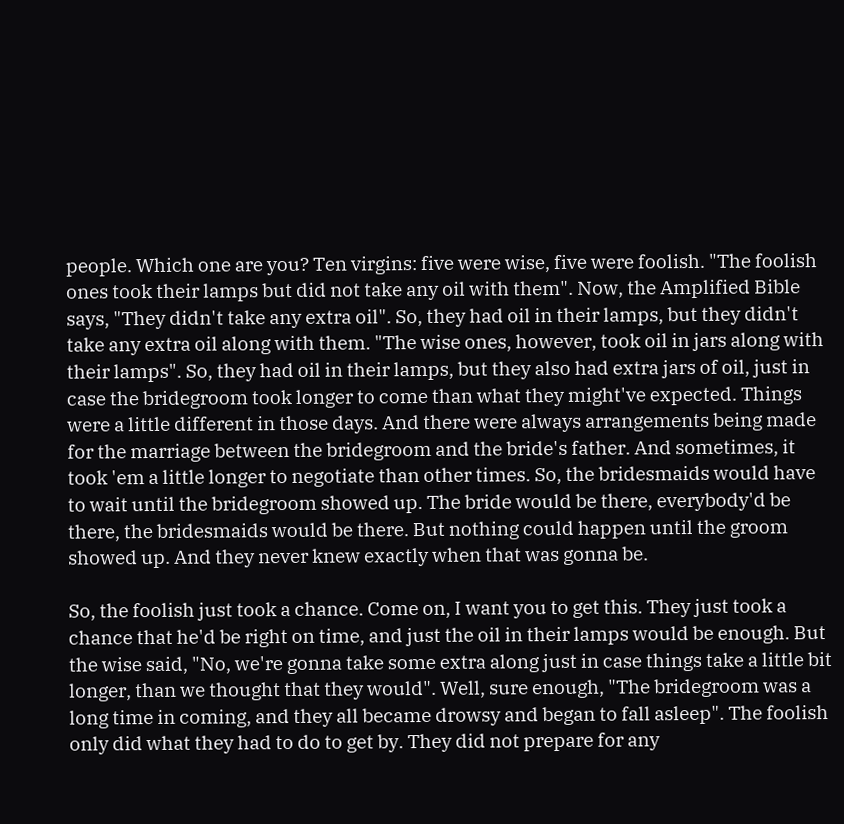people. Which one are you? Ten virgins: five were wise, five were foolish. "The foolish ones took their lamps but did not take any oil with them". Now, the Amplified Bible says, "They didn't take any extra oil". So, they had oil in their lamps, but they didn't take any extra oil along with them. "The wise ones, however, took oil in jars along with their lamps". So, they had oil in their lamps, but they also had extra jars of oil, just in case the bridegroom took longer to come than what they might've expected. Things were a little different in those days. And there were always arrangements being made for the marriage between the bridegroom and the bride's father. And sometimes, it took 'em a little longer to negotiate than other times. So, the bridesmaids would have to wait until the bridegroom showed up. The bride would be there, everybody'd be there, the bridesmaids would be there. But nothing could happen until the groom showed up. And they never knew exactly when that was gonna be.

So, the foolish just took a chance. Come on, I want you to get this. They just took a chance that he'd be right on time, and just the oil in their lamps would be enough. But the wise said, "No, we're gonna take some extra along just in case things take a little bit longer, than we thought that they would". Well, sure enough, "The bridegroom was a long time in coming, and they all became drowsy and began to fall asleep". The foolish only did what they had to do to get by. They did not prepare for any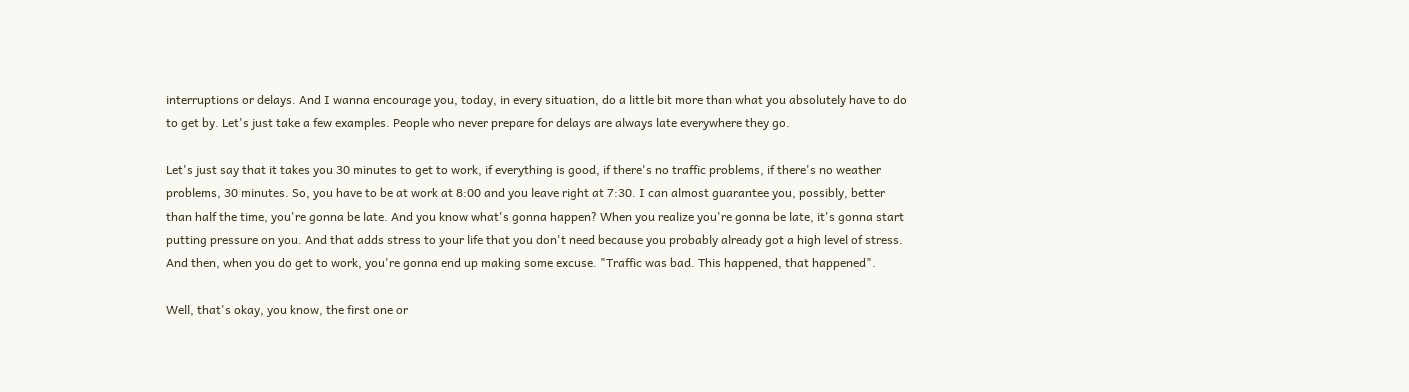interruptions or delays. And I wanna encourage you, today, in every situation, do a little bit more than what you absolutely have to do to get by. Let's just take a few examples. People who never prepare for delays are always late everywhere they go.

Let's just say that it takes you 30 minutes to get to work, if everything is good, if there's no traffic problems, if there's no weather problems, 30 minutes. So, you have to be at work at 8:00 and you leave right at 7:30. I can almost guarantee you, possibly, better than half the time, you're gonna be late. And you know what's gonna happen? When you realize you're gonna be late, it's gonna start putting pressure on you. And that adds stress to your life that you don't need because you probably already got a high level of stress. And then, when you do get to work, you're gonna end up making some excuse. "Traffic was bad. This happened, that happened".

Well, that's okay, you know, the first one or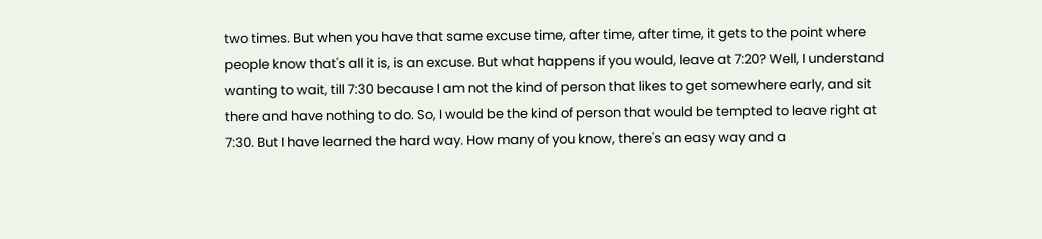two times. But when you have that same excuse time, after time, after time, it gets to the point where people know that's all it is, is an excuse. But what happens if you would, leave at 7:20? Well, I understand wanting to wait, till 7:30 because I am not the kind of person that likes to get somewhere early, and sit there and have nothing to do. So, I would be the kind of person that would be tempted to leave right at 7:30. But I have learned the hard way. How many of you know, there's an easy way and a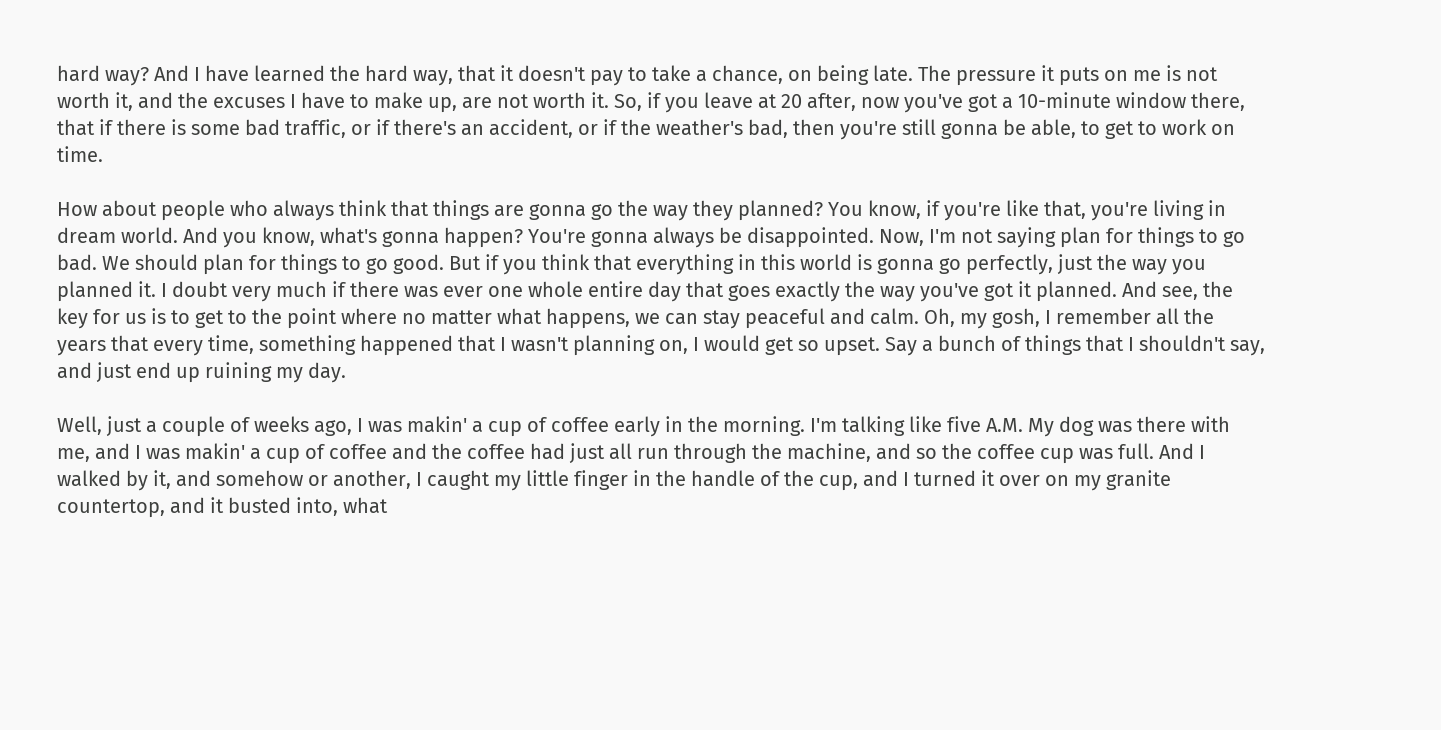hard way? And I have learned the hard way, that it doesn't pay to take a chance, on being late. The pressure it puts on me is not worth it, and the excuses I have to make up, are not worth it. So, if you leave at 20 after, now you've got a 10-minute window there, that if there is some bad traffic, or if there's an accident, or if the weather's bad, then you're still gonna be able, to get to work on time.

How about people who always think that things are gonna go the way they planned? You know, if you're like that, you're living in dream world. And you know, what's gonna happen? You're gonna always be disappointed. Now, I'm not saying plan for things to go bad. We should plan for things to go good. But if you think that everything in this world is gonna go perfectly, just the way you planned it. I doubt very much if there was ever one whole entire day that goes exactly the way you've got it planned. And see, the key for us is to get to the point where no matter what happens, we can stay peaceful and calm. Oh, my gosh, I remember all the years that every time, something happened that I wasn't planning on, I would get so upset. Say a bunch of things that I shouldn't say, and just end up ruining my day.

Well, just a couple of weeks ago, I was makin' a cup of coffee early in the morning. I'm talking like five A.M. My dog was there with me, and I was makin' a cup of coffee and the coffee had just all run through the machine, and so the coffee cup was full. And I walked by it, and somehow or another, I caught my little finger in the handle of the cup, and I turned it over on my granite countertop, and it busted into, what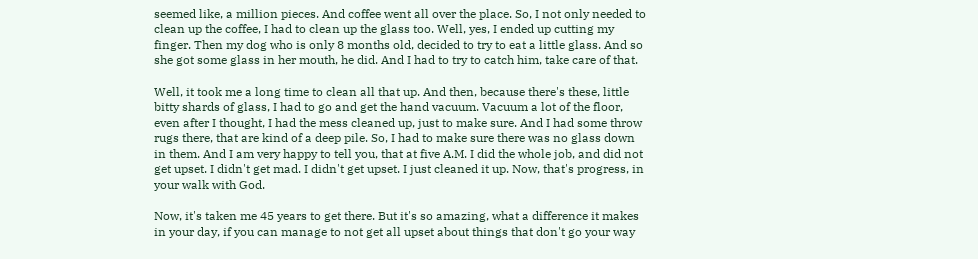seemed like, a million pieces. And coffee went all over the place. So, I not only needed to clean up the coffee, I had to clean up the glass too. Well, yes, I ended up cutting my finger. Then my dog who is only 8 months old, decided to try to eat a little glass. And so she got some glass in her mouth, he did. And I had to try to catch him, take care of that.

Well, it took me a long time to clean all that up. And then, because there's these, little bitty shards of glass, I had to go and get the hand vacuum. Vacuum a lot of the floor, even after I thought, I had the mess cleaned up, just to make sure. And I had some throw rugs there, that are kind of a deep pile. So, I had to make sure there was no glass down in them. And I am very happy to tell you, that at five A.M. I did the whole job, and did not get upset. I didn't get mad. I didn't get upset. I just cleaned it up. Now, that's progress, in your walk with God.

Now, it's taken me 45 years to get there. But it's so amazing, what a difference it makes in your day, if you can manage to not get all upset about things that don't go your way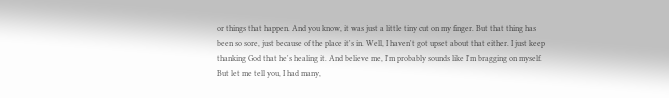or things that happen. And you know, it was just a little tiny cut on my finger. But that thing has been so sore, just because of the place it's in. Well, I haven't got upset about that either. I just keep thanking God that he's healing it. And believe me, I'm probably sounds like I'm bragging on myself. But let me tell you, I had many,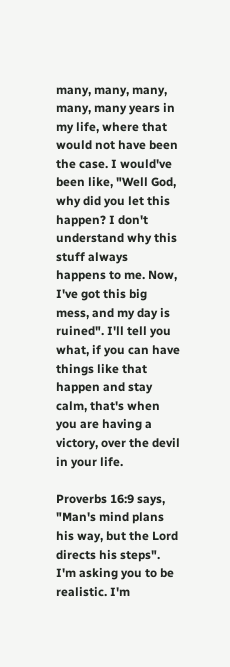many, many, many, many, many years in my life, where that would not have been the case. I would've been like, "Well God, why did you let this happen? I don't understand why this stuff always happens to me. Now, I've got this big mess, and my day is ruined". I'll tell you what, if you can have things like that happen and stay calm, that's when you are having a victory, over the devil in your life.

Proverbs 16:9 says, "Man's mind plans his way, but the Lord directs his steps". I'm asking you to be realistic. I'm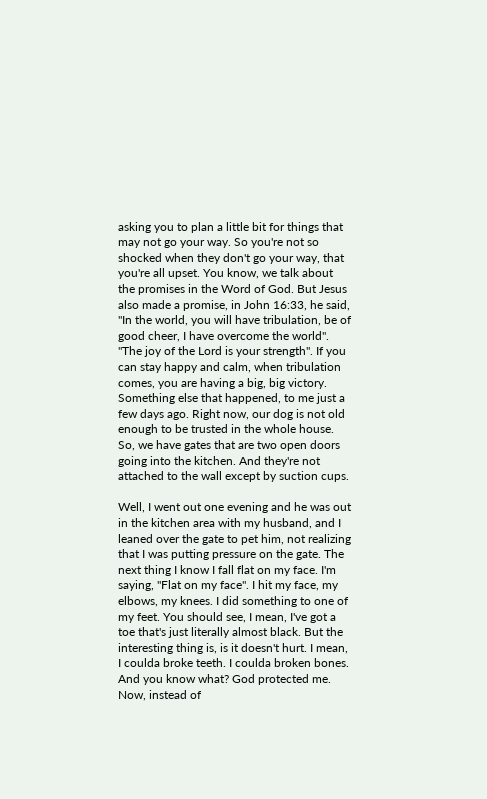asking you to plan a little bit for things that may not go your way. So you're not so shocked when they don't go your way, that you're all upset. You know, we talk about the promises in the Word of God. But Jesus also made a promise, in John 16:33, he said, "In the world, you will have tribulation, be of good cheer, I have overcome the world". "The joy of the Lord is your strength". If you can stay happy and calm, when tribulation comes, you are having a big, big victory. Something else that happened, to me just a few days ago. Right now, our dog is not old enough to be trusted in the whole house. So, we have gates that are two open doors going into the kitchen. And they're not attached to the wall except by suction cups.

Well, I went out one evening and he was out in the kitchen area with my husband, and I leaned over the gate to pet him, not realizing that I was putting pressure on the gate. The next thing I know I fall flat on my face. I'm saying, "Flat on my face". I hit my face, my elbows, my knees. I did something to one of my feet. You should see, I mean, I've got a toe that's just literally almost black. But the interesting thing is, is it doesn't hurt. I mean, I coulda broke teeth. I coulda broken bones. And you know what? God protected me. Now, instead of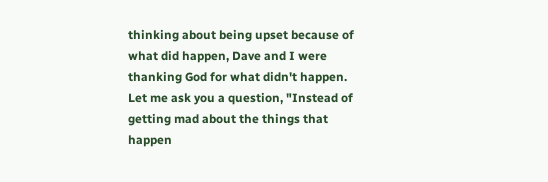thinking about being upset because of what did happen, Dave and I were thanking God for what didn't happen. Let me ask you a question, "Instead of getting mad about the things that happen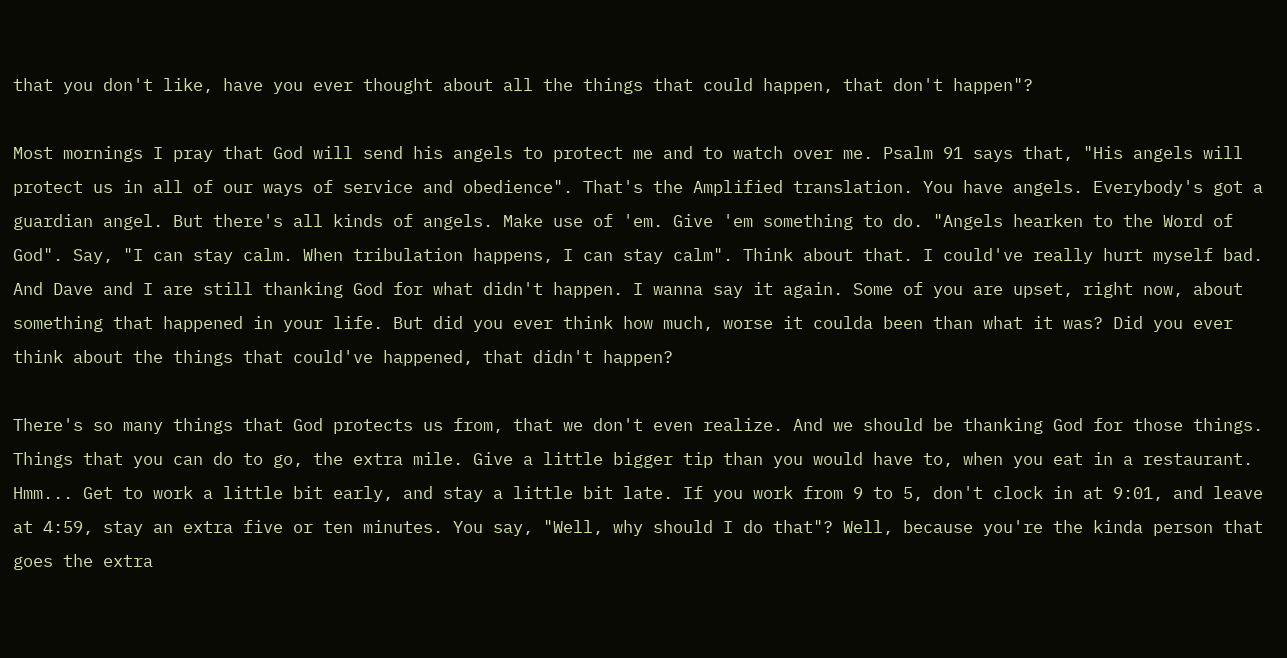that you don't like, have you ever thought about all the things that could happen, that don't happen"?

Most mornings I pray that God will send his angels to protect me and to watch over me. Psalm 91 says that, "His angels will protect us in all of our ways of service and obedience". That's the Amplified translation. You have angels. Everybody's got a guardian angel. But there's all kinds of angels. Make use of 'em. Give 'em something to do. "Angels hearken to the Word of God". Say, "I can stay calm. When tribulation happens, I can stay calm". Think about that. I could've really hurt myself bad. And Dave and I are still thanking God for what didn't happen. I wanna say it again. Some of you are upset, right now, about something that happened in your life. But did you ever think how much, worse it coulda been than what it was? Did you ever think about the things that could've happened, that didn't happen?

There's so many things that God protects us from, that we don't even realize. And we should be thanking God for those things. Things that you can do to go, the extra mile. Give a little bigger tip than you would have to, when you eat in a restaurant. Hmm... Get to work a little bit early, and stay a little bit late. If you work from 9 to 5, don't clock in at 9:01, and leave at 4:59, stay an extra five or ten minutes. You say, "Well, why should I do that"? Well, because you're the kinda person that goes the extra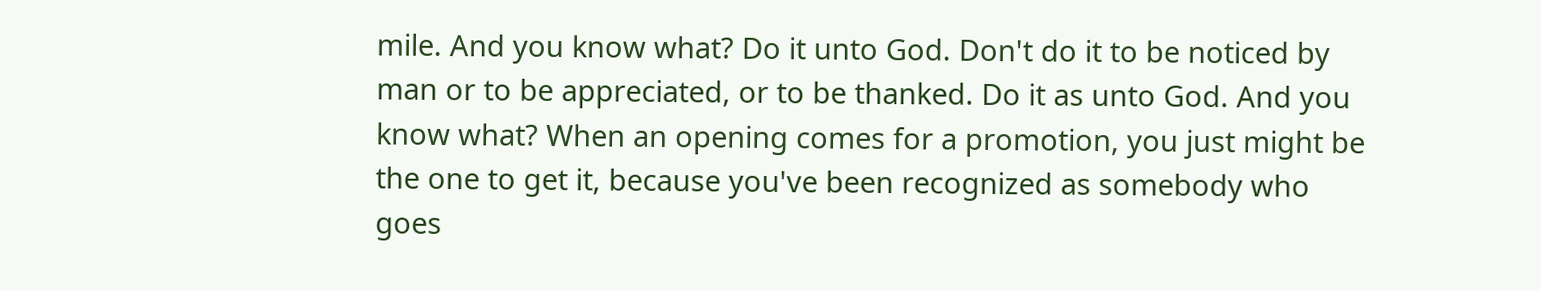mile. And you know what? Do it unto God. Don't do it to be noticed by man or to be appreciated, or to be thanked. Do it as unto God. And you know what? When an opening comes for a promotion, you just might be the one to get it, because you've been recognized as somebody who goes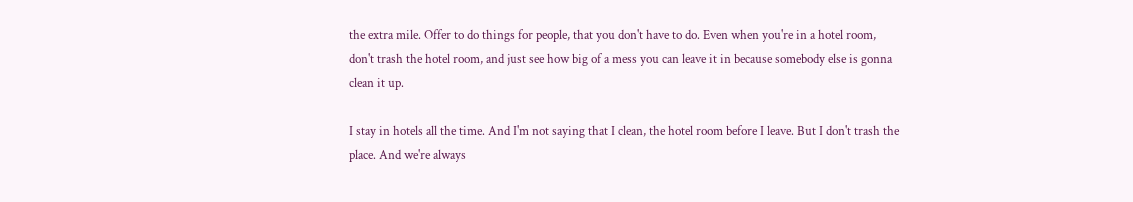the extra mile. Offer to do things for people, that you don't have to do. Even when you're in a hotel room, don't trash the hotel room, and just see how big of a mess you can leave it in because somebody else is gonna clean it up.

I stay in hotels all the time. And I'm not saying that I clean, the hotel room before I leave. But I don't trash the place. And we're always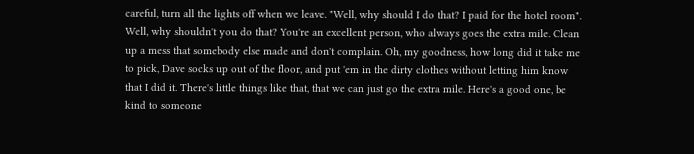careful, turn all the lights off when we leave. "Well, why should I do that? I paid for the hotel room". Well, why shouldn't you do that? You're an excellent person, who always goes the extra mile. Clean up a mess that somebody else made and don't complain. Oh, my goodness, how long did it take me to pick, Dave socks up out of the floor, and put 'em in the dirty clothes without letting him know that I did it. There's little things like that, that we can just go the extra mile. Here's a good one, be kind to someone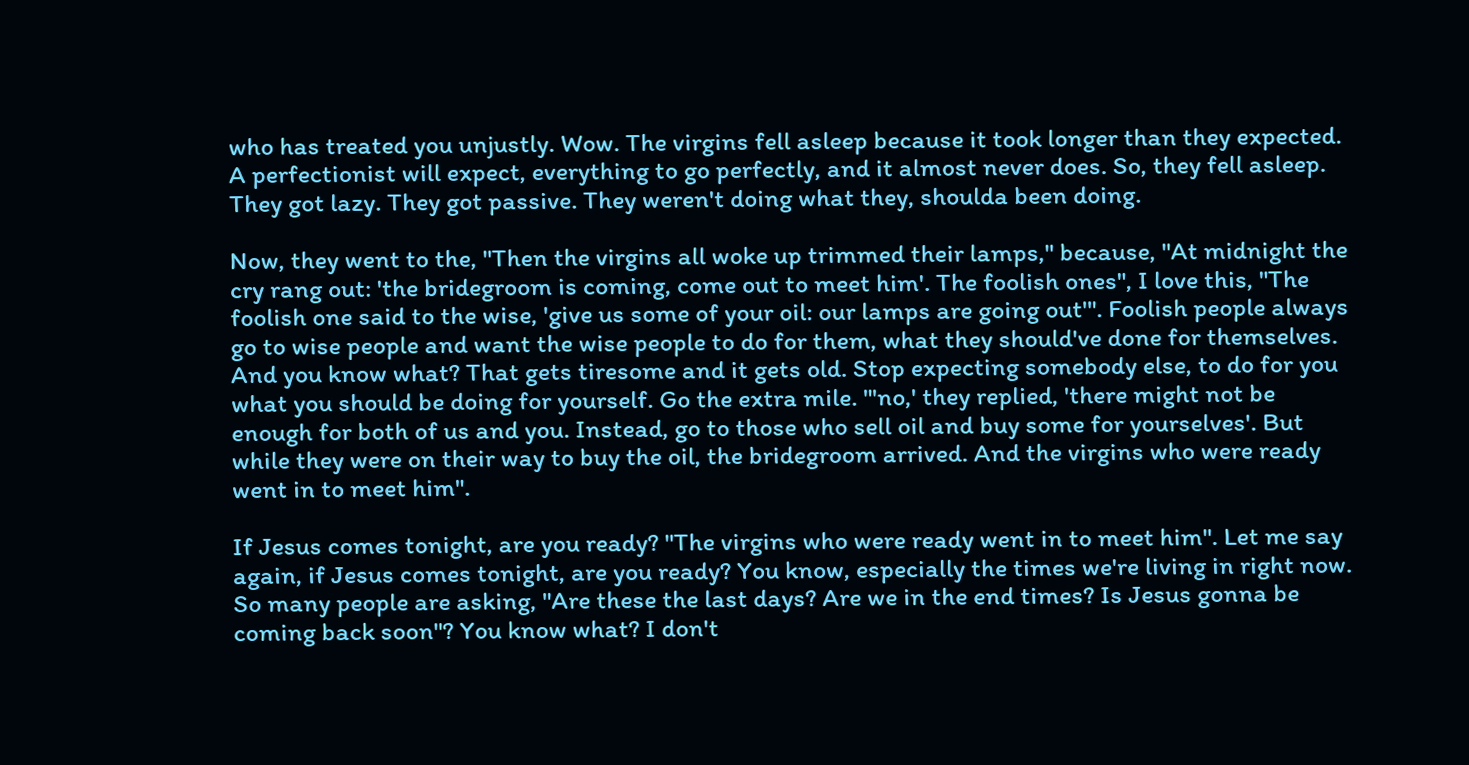who has treated you unjustly. Wow. The virgins fell asleep because it took longer than they expected. A perfectionist will expect, everything to go perfectly, and it almost never does. So, they fell asleep. They got lazy. They got passive. They weren't doing what they, shoulda been doing.

Now, they went to the, "Then the virgins all woke up trimmed their lamps," because, "At midnight the cry rang out: 'the bridegroom is coming, come out to meet him'. The foolish ones", I love this, "The foolish one said to the wise, 'give us some of your oil: our lamps are going out'". Foolish people always go to wise people and want the wise people to do for them, what they should've done for themselves. And you know what? That gets tiresome and it gets old. Stop expecting somebody else, to do for you what you should be doing for yourself. Go the extra mile. "'no,' they replied, 'there might not be enough for both of us and you. Instead, go to those who sell oil and buy some for yourselves'. But while they were on their way to buy the oil, the bridegroom arrived. And the virgins who were ready went in to meet him".

If Jesus comes tonight, are you ready? "The virgins who were ready went in to meet him". Let me say again, if Jesus comes tonight, are you ready? You know, especially the times we're living in right now. So many people are asking, "Are these the last days? Are we in the end times? Is Jesus gonna be coming back soon"? You know what? I don't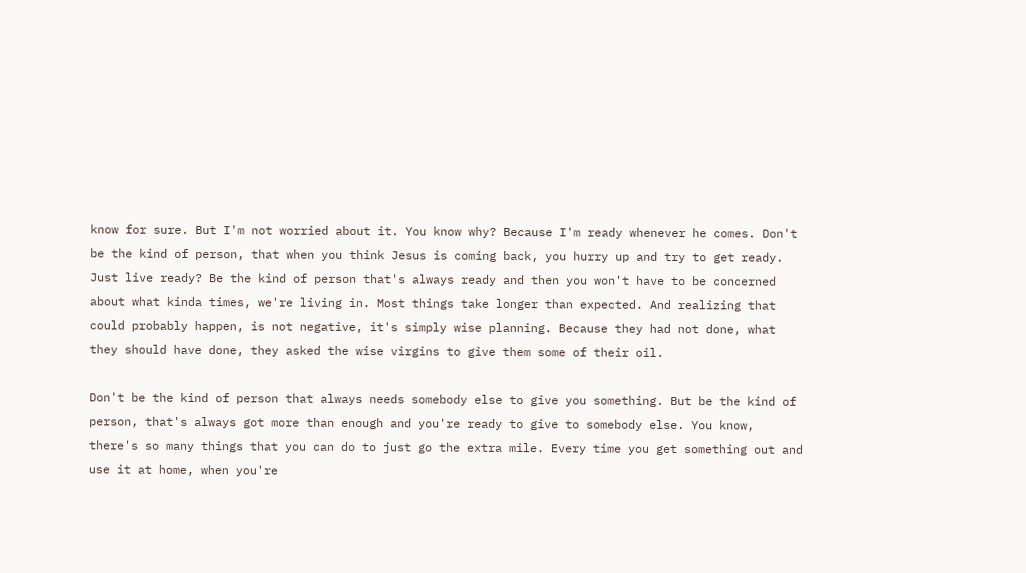know for sure. But I'm not worried about it. You know why? Because I'm ready whenever he comes. Don't be the kind of person, that when you think Jesus is coming back, you hurry up and try to get ready. Just live ready? Be the kind of person that's always ready and then you won't have to be concerned about what kinda times, we're living in. Most things take longer than expected. And realizing that could probably happen, is not negative, it's simply wise planning. Because they had not done, what they should have done, they asked the wise virgins to give them some of their oil.

Don't be the kind of person that always needs somebody else to give you something. But be the kind of person, that's always got more than enough and you're ready to give to somebody else. You know, there's so many things that you can do to just go the extra mile. Every time you get something out and use it at home, when you're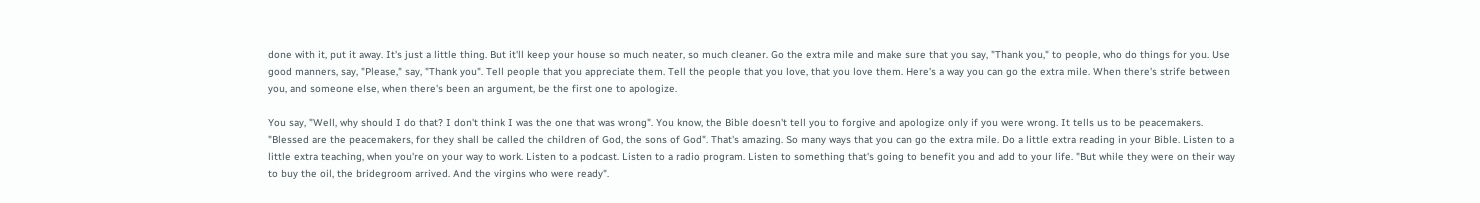done with it, put it away. It's just a little thing. But it'll keep your house so much neater, so much cleaner. Go the extra mile and make sure that you say, "Thank you," to people, who do things for you. Use good manners, say, "Please," say, "Thank you". Tell people that you appreciate them. Tell the people that you love, that you love them. Here's a way you can go the extra mile. When there's strife between you, and someone else, when there's been an argument, be the first one to apologize.

You say, "Well, why should I do that? I don't think I was the one that was wrong". You know, the Bible doesn't tell you to forgive and apologize only if you were wrong. It tells us to be peacemakers. "Blessed are the peacemakers, for they shall be called the children of God, the sons of God". That's amazing. So many ways that you can go the extra mile. Do a little extra reading in your Bible. Listen to a little extra teaching, when you're on your way to work. Listen to a podcast. Listen to a radio program. Listen to something that's going to benefit you and add to your life. "But while they were on their way to buy the oil, the bridegroom arrived. And the virgins who were ready".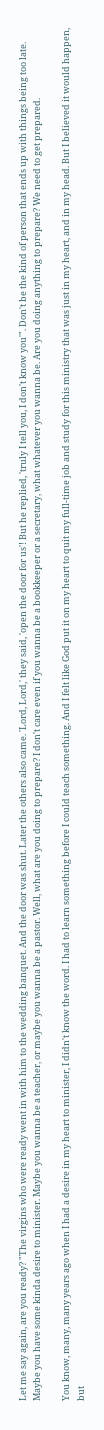Let me say again, are you ready? "The virgins who were ready went in with him to the wedding banquet. And the door was shut. Later the others also came. 'Lord, Lord,' they said, 'open the door for us'! But he replied, 'truly I tell you, I don't know you'". Don't be the kind of person that ends up with things being too late. Maybe you have some kinda desire to minister. Maybe you wanna be a teacher, or maybe you wanna be a pastor. Well, what are you doing to prepare? I don't care even if you wanna be a bookkeeper or a secretary, what whatever you wanna be. Are you doing anything to prepare? We need to get prepared.

You know, many, many years ago when I had a desire in my heart to minister, I didn't know the word. I had to learn something before I could teach something. And I felt like God put it on my heart to quit my full-time job and study for this ministry that was just in my heart, and in my head. But I believed it would happen, but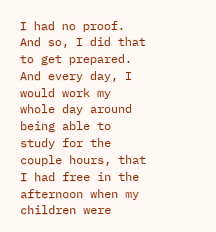I had no proof. And so, I did that to get prepared. And every day, I would work my whole day around being able to study for the couple hours, that I had free in the afternoon when my children were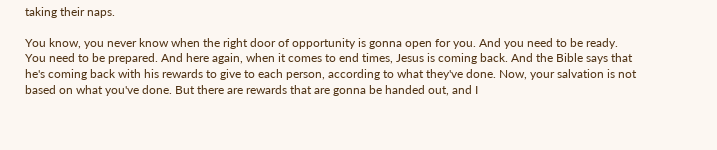taking their naps.

You know, you never know when the right door of opportunity is gonna open for you. And you need to be ready. You need to be prepared. And here again, when it comes to end times, Jesus is coming back. And the Bible says that he's coming back with his rewards to give to each person, according to what they've done. Now, your salvation is not based on what you've done. But there are rewards that are gonna be handed out, and I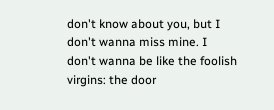don't know about you, but I don't wanna miss mine. I don't wanna be like the foolish virgins: the door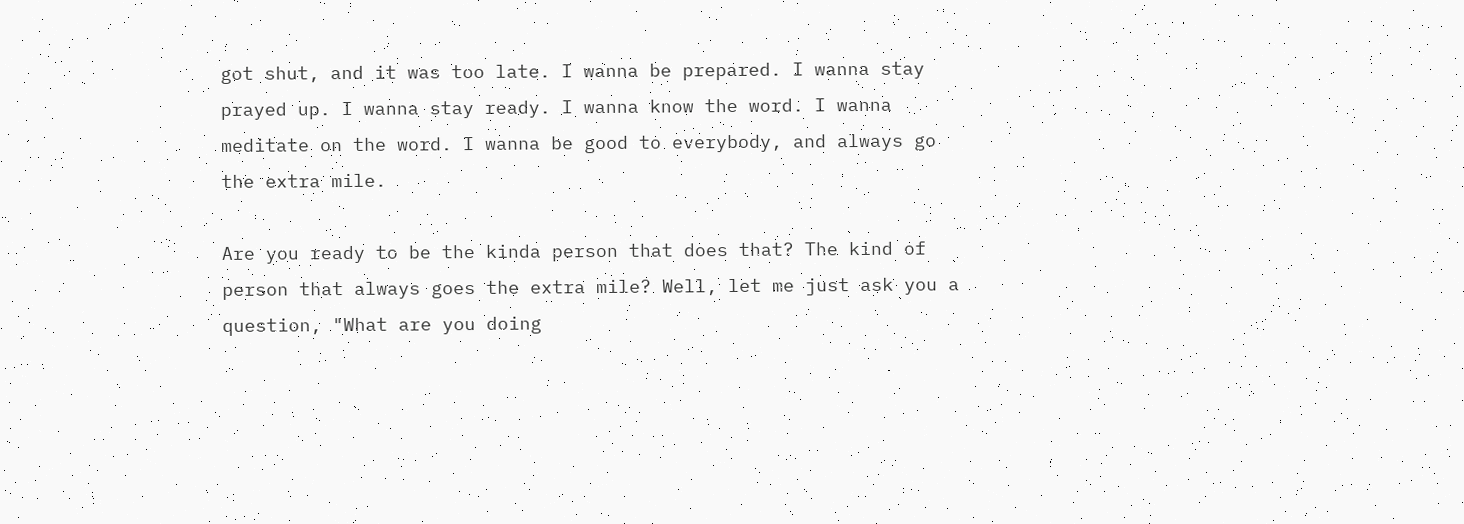got shut, and it was too late. I wanna be prepared. I wanna stay prayed up. I wanna stay ready. I wanna know the word. I wanna meditate on the word. I wanna be good to everybody, and always go the extra mile.

Are you ready to be the kinda person that does that? The kind of person that always goes the extra mile? Well, let me just ask you a question, "What are you doing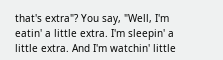that's extra"? You say, "Well, I'm eatin' a little extra. I'm sleepin' a little extra. And I'm watchin' little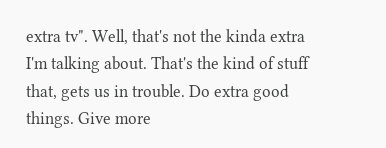extra tv". Well, that's not the kinda extra I'm talking about. That's the kind of stuff that, gets us in trouble. Do extra good things. Give more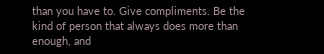than you have to. Give compliments. Be the kind of person that always does more than enough, and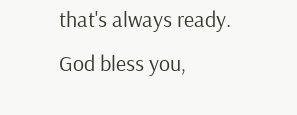that's always ready. God bless you,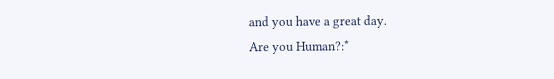and you have a great day.
Are you Human?:*